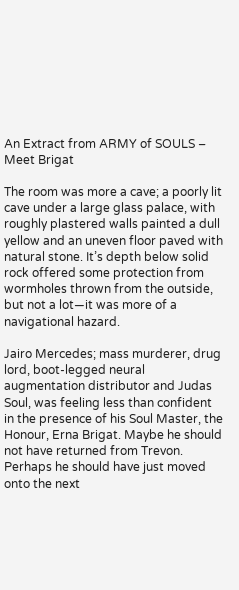An Extract from ARMY of SOULS – Meet Brigat

The room was more a cave; a poorly lit cave under a large glass palace, with roughly plastered walls painted a dull yellow and an uneven floor paved with natural stone. It’s depth below solid rock offered some protection from wormholes thrown from the outside, but not a lot—it was more of a navigational hazard.

Jairo Mercedes; mass murderer, drug lord, boot-legged neural augmentation distributor and Judas Soul, was feeling less than confident in the presence of his Soul Master, the Honour, Erna Brigat. Maybe he should not have returned from Trevon. Perhaps he should have just moved onto the next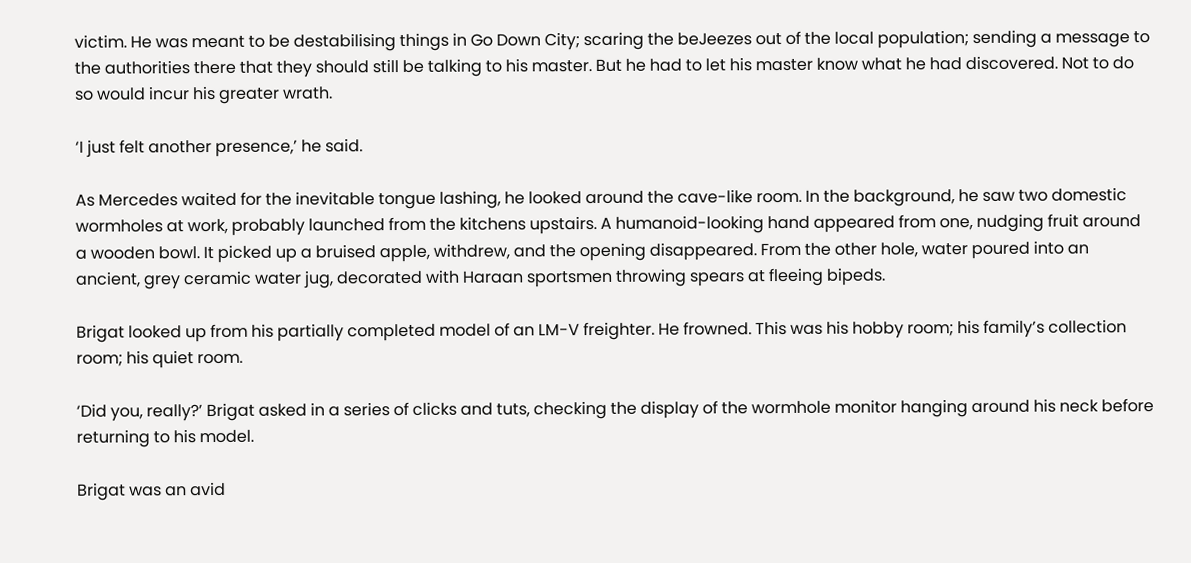victim. He was meant to be destabilising things in Go Down City; scaring the beJeezes out of the local population; sending a message to the authorities there that they should still be talking to his master. But he had to let his master know what he had discovered. Not to do so would incur his greater wrath.

‘I just felt another presence,’ he said.

As Mercedes waited for the inevitable tongue lashing, he looked around the cave-like room. In the background, he saw two domestic wormholes at work, probably launched from the kitchens upstairs. A humanoid-looking hand appeared from one, nudging fruit around a wooden bowl. It picked up a bruised apple, withdrew, and the opening disappeared. From the other hole, water poured into an ancient, grey ceramic water jug, decorated with Haraan sportsmen throwing spears at fleeing bipeds.

Brigat looked up from his partially completed model of an LM-V freighter. He frowned. This was his hobby room; his family’s collection room; his quiet room.

‘Did you, really?’ Brigat asked in a series of clicks and tuts, checking the display of the wormhole monitor hanging around his neck before returning to his model.

Brigat was an avid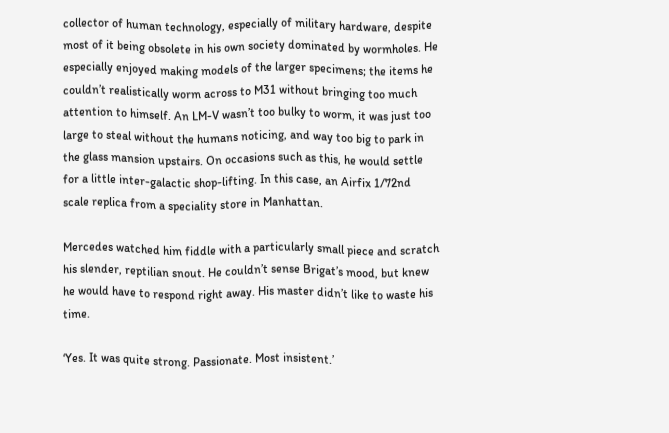collector of human technology, especially of military hardware, despite most of it being obsolete in his own society dominated by wormholes. He especially enjoyed making models of the larger specimens; the items he couldn’t realistically worm across to M31 without bringing too much attention to himself. An LM-V wasn’t too bulky to worm, it was just too large to steal without the humans noticing, and way too big to park in the glass mansion upstairs. On occasions such as this, he would settle for a little inter-galactic shop-lifting. In this case, an Airfix 1/72nd scale replica from a speciality store in Manhattan.

Mercedes watched him fiddle with a particularly small piece and scratch his slender, reptilian snout. He couldn’t sense Brigat’s mood, but knew he would have to respond right away. His master didn’t like to waste his time.

‘Yes. It was quite strong. Passionate. Most insistent.’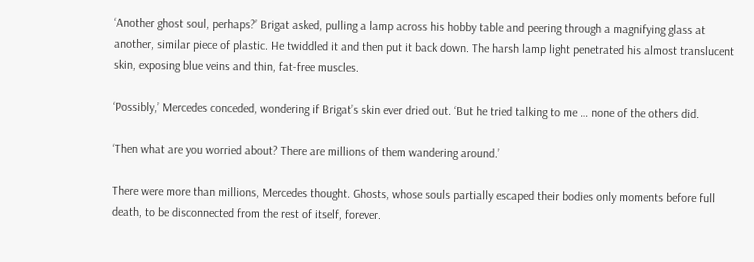‘Another ghost soul, perhaps?’ Brigat asked, pulling a lamp across his hobby table and peering through a magnifying glass at another, similar piece of plastic. He twiddled it and then put it back down. The harsh lamp light penetrated his almost translucent skin, exposing blue veins and thin, fat-free muscles.

‘Possibly,’ Mercedes conceded, wondering if Brigat’s skin ever dried out. ‘But he tried talking to me … none of the others did.

‘Then what are you worried about? There are millions of them wandering around.’

There were more than millions, Mercedes thought. Ghosts, whose souls partially escaped their bodies only moments before full death, to be disconnected from the rest of itself, forever.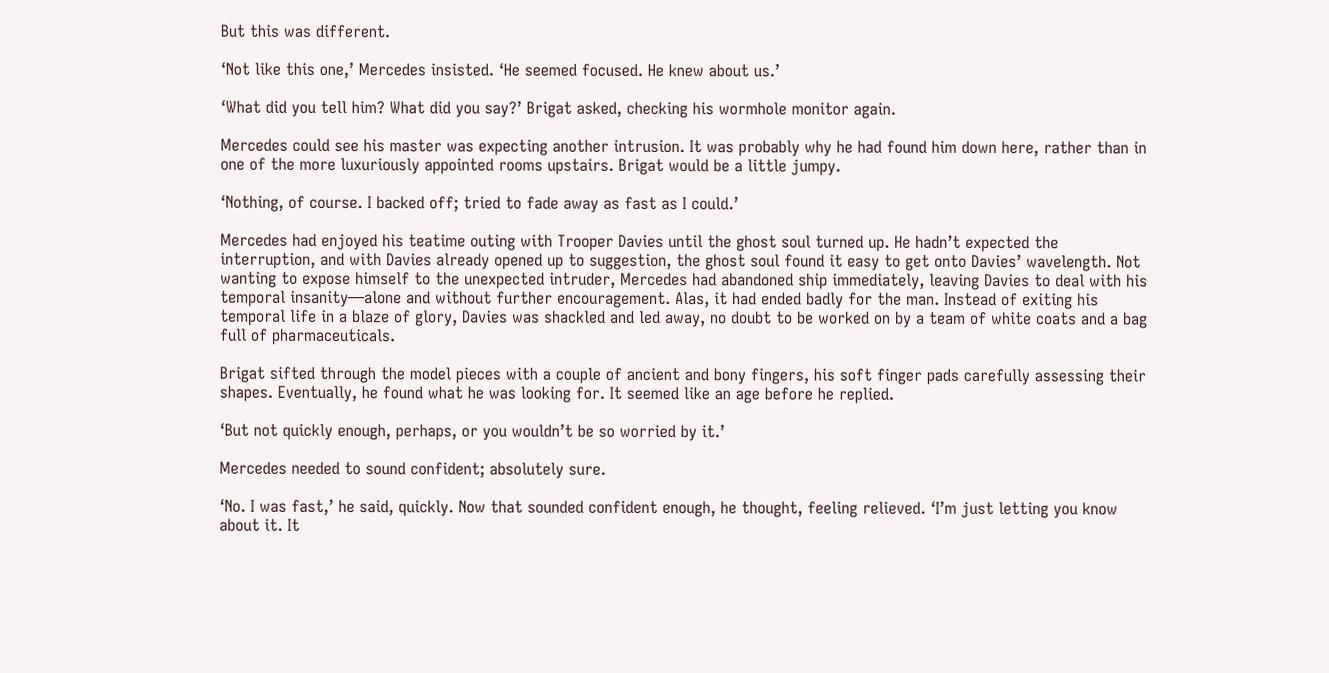But this was different.

‘Not like this one,’ Mercedes insisted. ‘He seemed focused. He knew about us.’

‘What did you tell him? What did you say?’ Brigat asked, checking his wormhole monitor again.

Mercedes could see his master was expecting another intrusion. It was probably why he had found him down here, rather than in one of the more luxuriously appointed rooms upstairs. Brigat would be a little jumpy.

‘Nothing, of course. I backed off; tried to fade away as fast as I could.’

Mercedes had enjoyed his teatime outing with Trooper Davies until the ghost soul turned up. He hadn’t expected the interruption, and with Davies already opened up to suggestion, the ghost soul found it easy to get onto Davies’ wavelength. Not wanting to expose himself to the unexpected intruder, Mercedes had abandoned ship immediately, leaving Davies to deal with his temporal insanity—alone and without further encouragement. Alas, it had ended badly for the man. Instead of exiting his temporal life in a blaze of glory, Davies was shackled and led away, no doubt to be worked on by a team of white coats and a bag full of pharmaceuticals.

Brigat sifted through the model pieces with a couple of ancient and bony fingers, his soft finger pads carefully assessing their shapes. Eventually, he found what he was looking for. It seemed like an age before he replied.

‘But not quickly enough, perhaps, or you wouldn’t be so worried by it.’

Mercedes needed to sound confident; absolutely sure.

‘No. I was fast,’ he said, quickly. Now that sounded confident enough, he thought, feeling relieved. ‘I’m just letting you know about it. It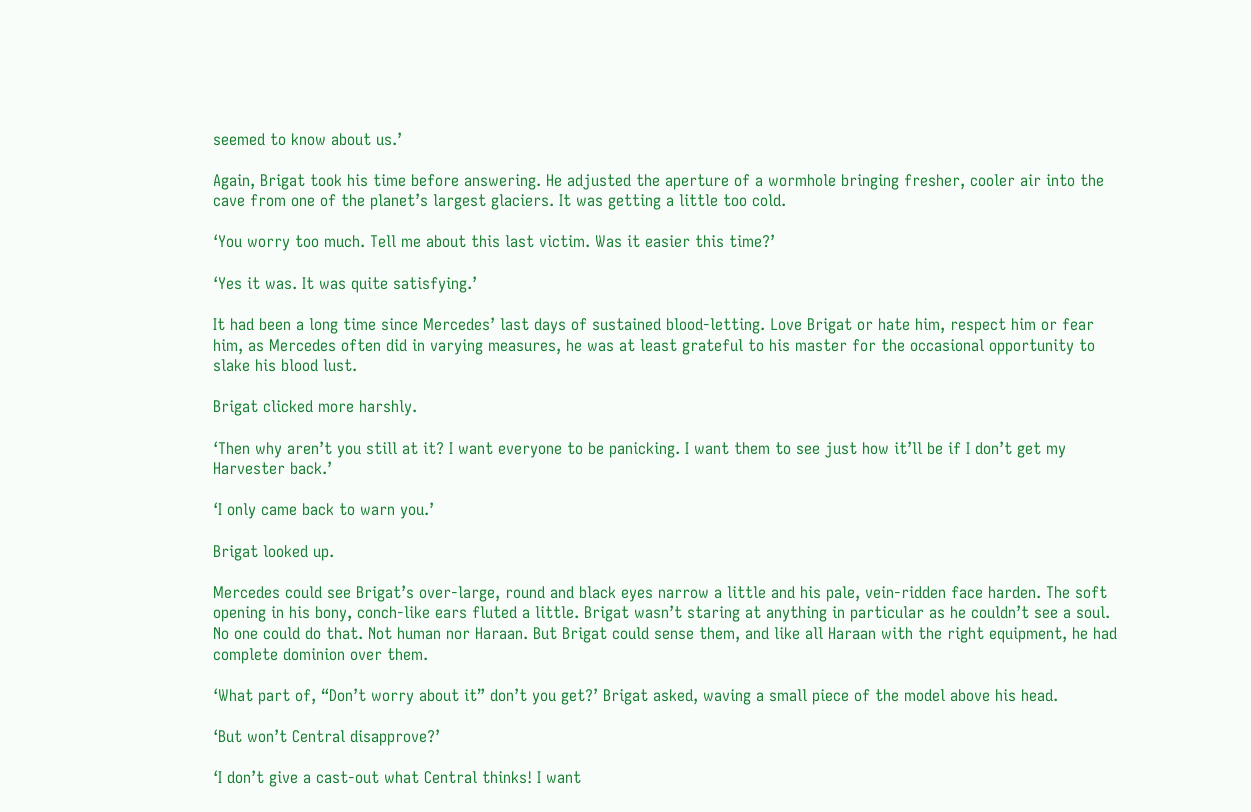seemed to know about us.’

Again, Brigat took his time before answering. He adjusted the aperture of a wormhole bringing fresher, cooler air into the cave from one of the planet’s largest glaciers. It was getting a little too cold.

‘You worry too much. Tell me about this last victim. Was it easier this time?’

‘Yes it was. It was quite satisfying.’

It had been a long time since Mercedes’ last days of sustained blood-letting. Love Brigat or hate him, respect him or fear him, as Mercedes often did in varying measures, he was at least grateful to his master for the occasional opportunity to slake his blood lust.

Brigat clicked more harshly.

‘Then why aren’t you still at it? I want everyone to be panicking. I want them to see just how it’ll be if I don’t get my Harvester back.’

‘I only came back to warn you.’

Brigat looked up.

Mercedes could see Brigat’s over-large, round and black eyes narrow a little and his pale, vein-ridden face harden. The soft opening in his bony, conch-like ears fluted a little. Brigat wasn’t staring at anything in particular as he couldn’t see a soul. No one could do that. Not human nor Haraan. But Brigat could sense them, and like all Haraan with the right equipment, he had complete dominion over them.

‘What part of, “Don’t worry about it” don’t you get?’ Brigat asked, waving a small piece of the model above his head.

‘But won’t Central disapprove?’

‘I don’t give a cast-out what Central thinks! I want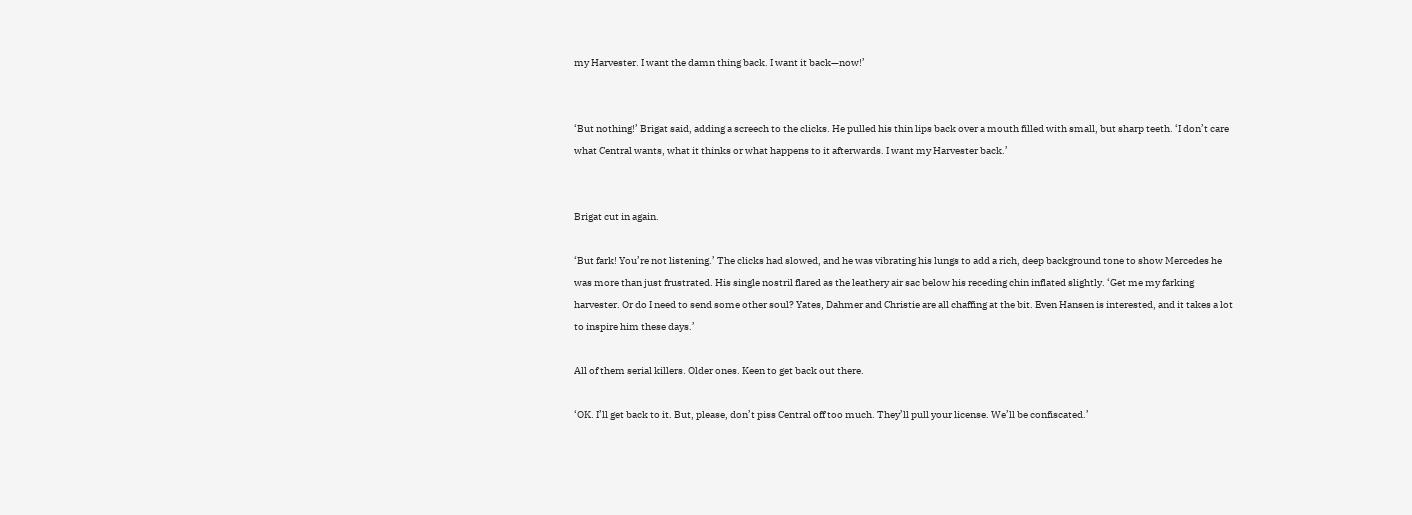my Harvester. I want the damn thing back. I want it back—now!’


‘But nothing!’ Brigat said, adding a screech to the clicks. He pulled his thin lips back over a mouth filled with small, but sharp teeth. ‘I don’t care what Central wants, what it thinks or what happens to it afterwards. I want my Harvester back.’


Brigat cut in again.

‘But fark! You’re not listening.’ The clicks had slowed, and he was vibrating his lungs to add a rich, deep background tone to show Mercedes he was more than just frustrated. His single nostril flared as the leathery air sac below his receding chin inflated slightly. ‘Get me my farking harvester. Or do I need to send some other soul? Yates, Dahmer and Christie are all chaffing at the bit. Even Hansen is interested, and it takes a lot to inspire him these days.’

All of them serial killers. Older ones. Keen to get back out there.

‘OK. I’ll get back to it. But, please, don’t piss Central off too much. They’ll pull your license. We’ll be confiscated.’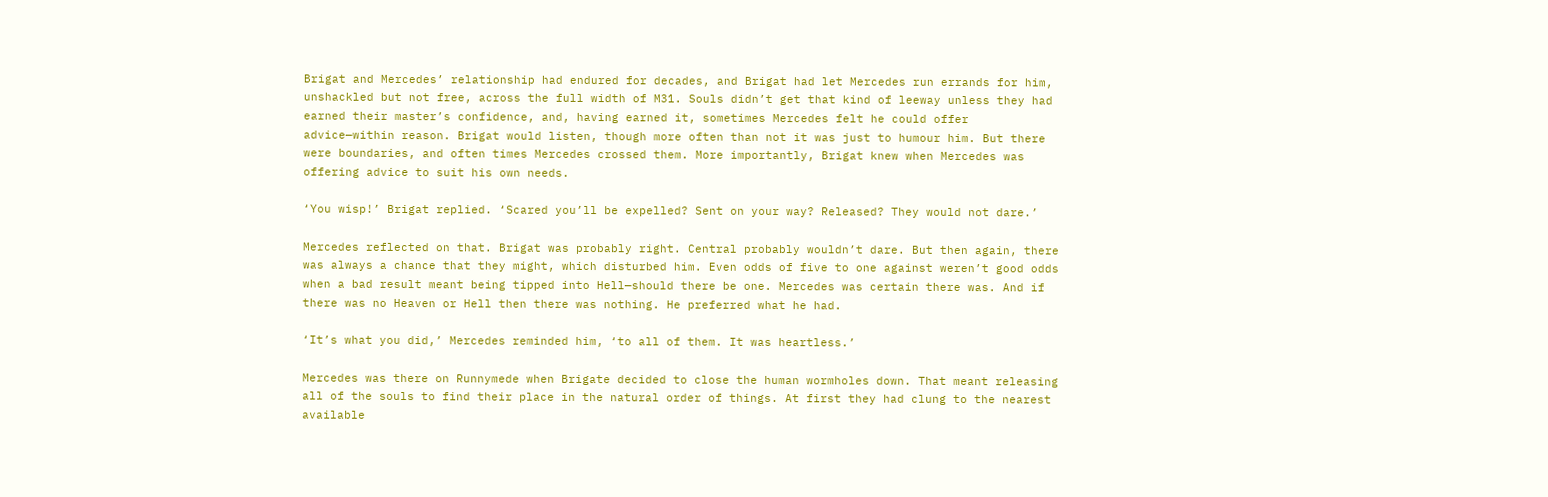Brigat and Mercedes’ relationship had endured for decades, and Brigat had let Mercedes run errands for him, unshackled but not free, across the full width of M31. Souls didn’t get that kind of leeway unless they had earned their master’s confidence, and, having earned it, sometimes Mercedes felt he could offer advice—within reason. Brigat would listen, though more often than not it was just to humour him. But there were boundaries, and often times Mercedes crossed them. More importantly, Brigat knew when Mercedes was offering advice to suit his own needs.

‘You wisp!’ Brigat replied. ‘Scared you’ll be expelled? Sent on your way? Released? They would not dare.’

Mercedes reflected on that. Brigat was probably right. Central probably wouldn’t dare. But then again, there was always a chance that they might, which disturbed him. Even odds of five to one against weren’t good odds when a bad result meant being tipped into Hell—should there be one. Mercedes was certain there was. And if there was no Heaven or Hell then there was nothing. He preferred what he had.

‘It’s what you did,’ Mercedes reminded him, ‘to all of them. It was heartless.’

Mercedes was there on Runnymede when Brigate decided to close the human wormholes down. That meant releasing all of the souls to find their place in the natural order of things. At first they had clung to the nearest available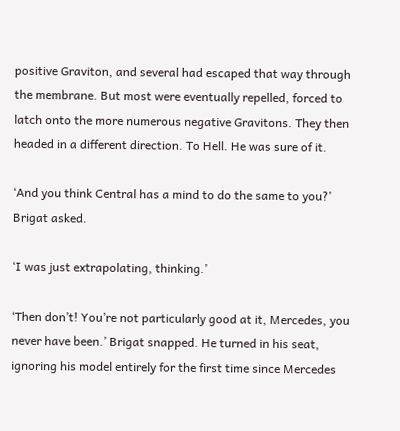positive Graviton, and several had escaped that way through the membrane. But most were eventually repelled, forced to latch onto the more numerous negative Gravitons. They then headed in a different direction. To Hell. He was sure of it.

‘And you think Central has a mind to do the same to you?’ Brigat asked.

‘I was just extrapolating, thinking.’

‘Then don’t! You’re not particularly good at it, Mercedes, you never have been.’ Brigat snapped. He turned in his seat, ignoring his model entirely for the first time since Mercedes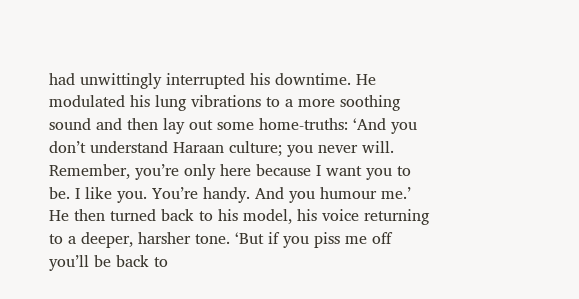had unwittingly interrupted his downtime. He modulated his lung vibrations to a more soothing sound and then lay out some home-truths: ‘And you don’t understand Haraan culture; you never will. Remember, you’re only here because I want you to be. I like you. You’re handy. And you humour me.’ He then turned back to his model, his voice returning to a deeper, harsher tone. ‘But if you piss me off you’ll be back to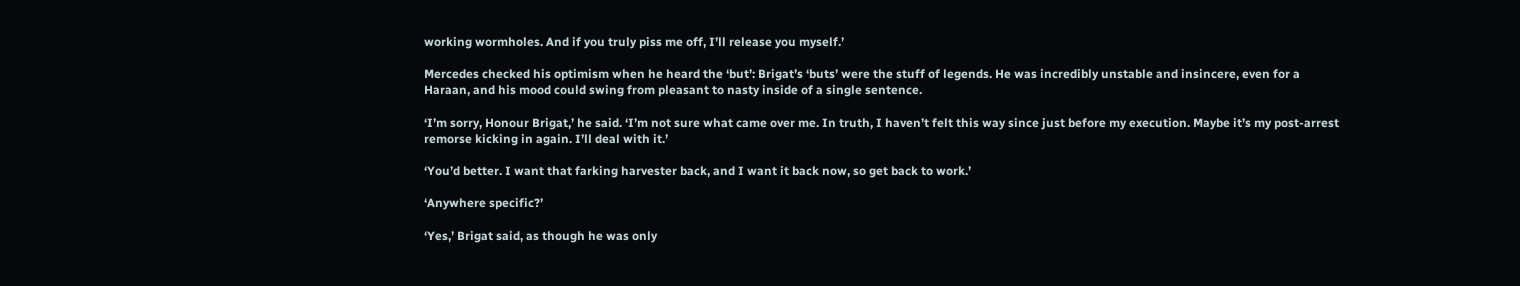working wormholes. And if you truly piss me off, I’ll release you myself.’

Mercedes checked his optimism when he heard the ‘but’: Brigat’s ‘buts’ were the stuff of legends. He was incredibly unstable and insincere, even for a Haraan, and his mood could swing from pleasant to nasty inside of a single sentence.

‘I’m sorry, Honour Brigat,’ he said. ‘I’m not sure what came over me. In truth, I haven’t felt this way since just before my execution. Maybe it’s my post-arrest remorse kicking in again. I’ll deal with it.’

‘You’d better. I want that farking harvester back, and I want it back now, so get back to work.’

‘Anywhere specific?’

‘Yes,’ Brigat said, as though he was only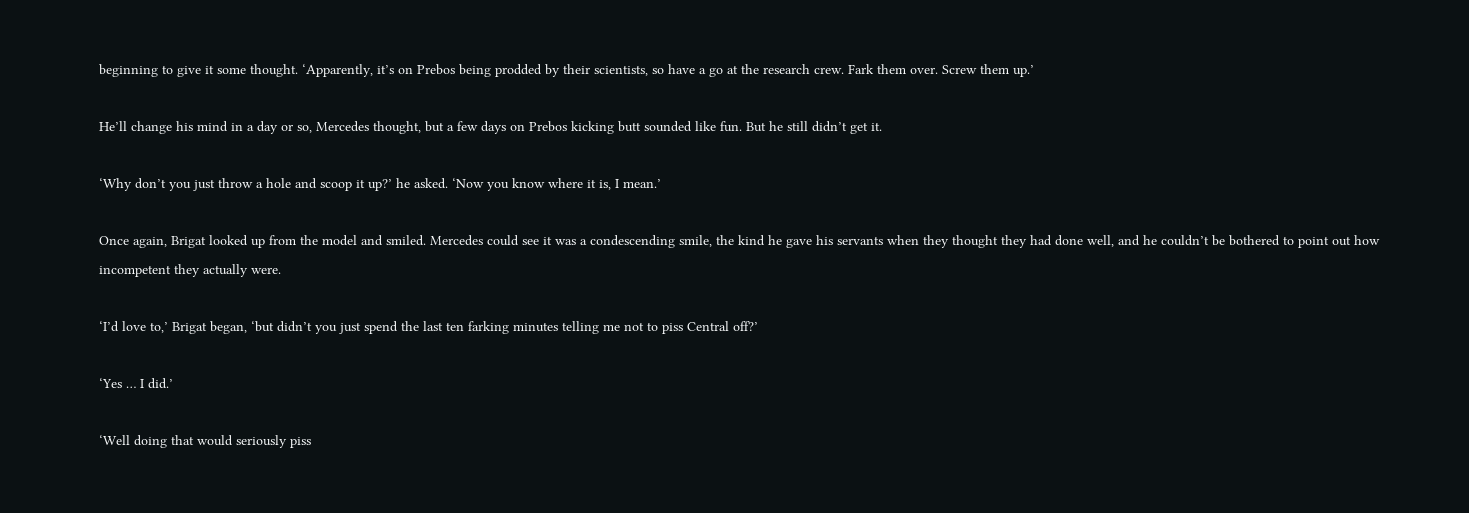beginning to give it some thought. ‘Apparently, it’s on Prebos being prodded by their scientists, so have a go at the research crew. Fark them over. Screw them up.’

He’ll change his mind in a day or so, Mercedes thought, but a few days on Prebos kicking butt sounded like fun. But he still didn’t get it.

‘Why don’t you just throw a hole and scoop it up?’ he asked. ‘Now you know where it is, I mean.’

Once again, Brigat looked up from the model and smiled. Mercedes could see it was a condescending smile, the kind he gave his servants when they thought they had done well, and he couldn’t be bothered to point out how incompetent they actually were.

‘I’d love to,’ Brigat began, ‘but didn’t you just spend the last ten farking minutes telling me not to piss Central off?’

‘Yes … I did.’

‘Well doing that would seriously piss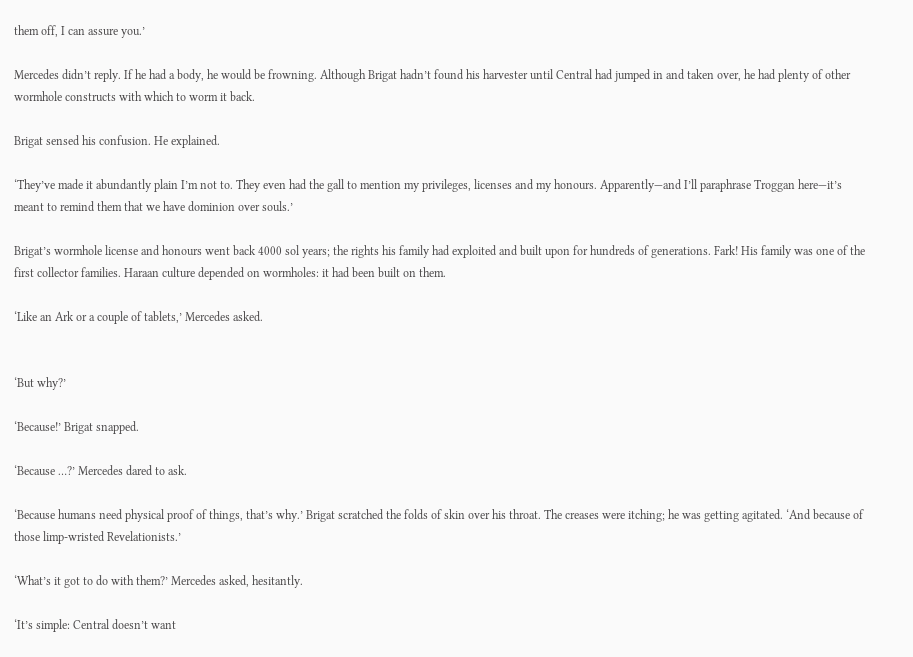them off, I can assure you.’

Mercedes didn’t reply. If he had a body, he would be frowning. Although Brigat hadn’t found his harvester until Central had jumped in and taken over, he had plenty of other wormhole constructs with which to worm it back.

Brigat sensed his confusion. He explained.

‘They’ve made it abundantly plain I’m not to. They even had the gall to mention my privileges, licenses and my honours. Apparently—and I’ll paraphrase Troggan here—it’s meant to remind them that we have dominion over souls.’

Brigat’s wormhole license and honours went back 4000 sol years; the rights his family had exploited and built upon for hundreds of generations. Fark! His family was one of the first collector families. Haraan culture depended on wormholes: it had been built on them.

‘Like an Ark or a couple of tablets,’ Mercedes asked.


‘But why?’

‘Because!’ Brigat snapped.

‘Because …?’ Mercedes dared to ask.

‘Because humans need physical proof of things, that’s why.’ Brigat scratched the folds of skin over his throat. The creases were itching; he was getting agitated. ‘And because of those limp-wristed Revelationists.’

‘What’s it got to do with them?’ Mercedes asked, hesitantly.

‘It’s simple: Central doesn’t want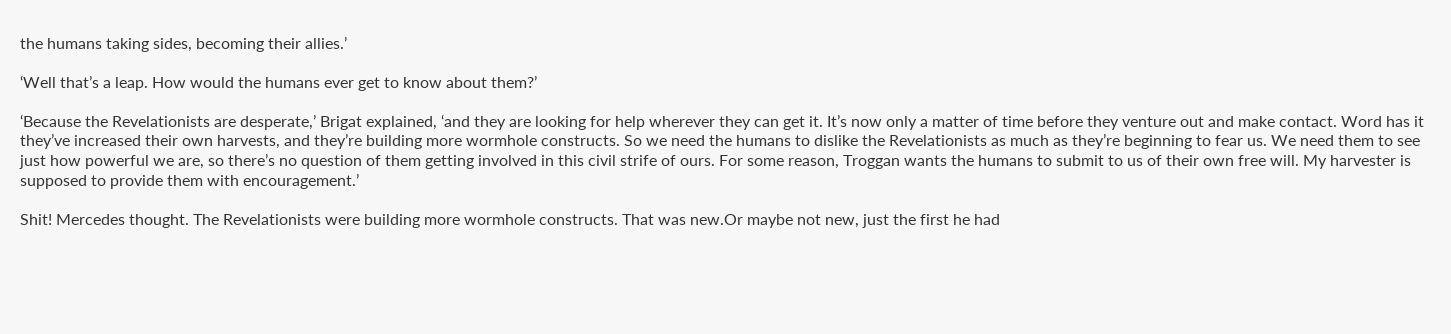the humans taking sides, becoming their allies.’

‘Well that’s a leap. How would the humans ever get to know about them?’

‘Because the Revelationists are desperate,’ Brigat explained, ‘and they are looking for help wherever they can get it. It’s now only a matter of time before they venture out and make contact. Word has it they’ve increased their own harvests, and they’re building more wormhole constructs. So we need the humans to dislike the Revelationists as much as they’re beginning to fear us. We need them to see just how powerful we are, so there’s no question of them getting involved in this civil strife of ours. For some reason, Troggan wants the humans to submit to us of their own free will. My harvester is supposed to provide them with encouragement.’

Shit! Mercedes thought. The Revelationists were building more wormhole constructs. That was new.Or maybe not new, just the first he had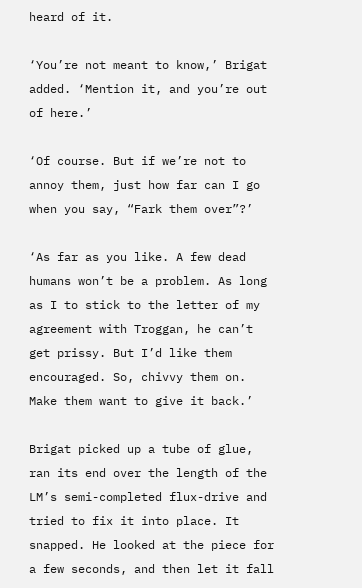heard of it.

‘You’re not meant to know,’ Brigat added. ‘Mention it, and you’re out of here.’

‘Of course. But if we’re not to annoy them, just how far can I go when you say, “Fark them over”?’

‘As far as you like. A few dead humans won’t be a problem. As long as I to stick to the letter of my agreement with Troggan, he can’t get prissy. But I’d like them encouraged. So, chivvy them on. Make them want to give it back.’

Brigat picked up a tube of glue, ran its end over the length of the LM’s semi-completed flux-drive and tried to fix it into place. It snapped. He looked at the piece for a few seconds, and then let it fall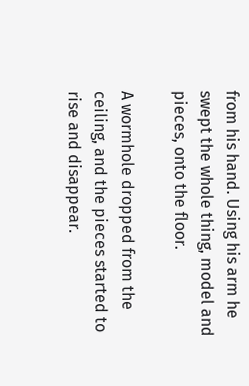from his hand. Using his arm he swept the whole thing, model and pieces, onto the floor.

A wormhole dropped from the ceiling, and the pieces started to rise and disappear.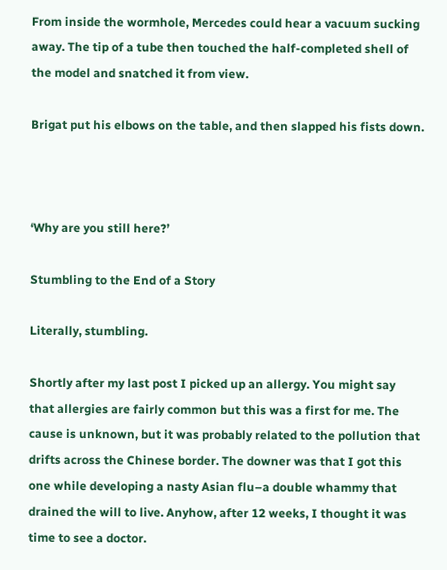From inside the wormhole, Mercedes could hear a vacuum sucking away. The tip of a tube then touched the half-completed shell of the model and snatched it from view.

Brigat put his elbows on the table, and then slapped his fists down.



‘Why are you still here?’

Stumbling to the End of a Story

Literally, stumbling.

Shortly after my last post I picked up an allergy. You might say that allergies are fairly common but this was a first for me. The cause is unknown, but it was probably related to the pollution that drifts across the Chinese border. The downer was that I got this one while developing a nasty Asian flu–a double whammy that drained the will to live. Anyhow, after 12 weeks, I thought it was time to see a doctor.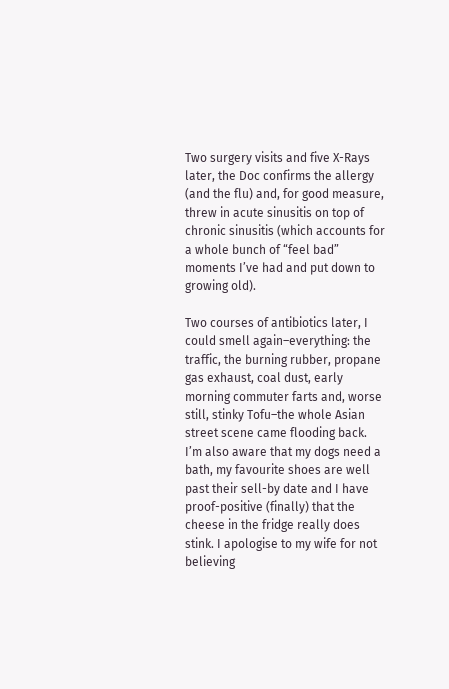Two surgery visits and five X-Rays later, the Doc confirms the allergy (and the flu) and, for good measure, threw in acute sinusitis on top of chronic sinusitis (which accounts for a whole bunch of “feel bad” moments I’ve had and put down to growing old).

Two courses of antibiotics later, I could smell again–everything: the traffic, the burning rubber, propane gas exhaust, coal dust, early morning commuter farts and, worse still, stinky Tofu–the whole Asian street scene came flooding back. I’m also aware that my dogs need a bath, my favourite shoes are well past their sell-by date and I have proof-positive (finally) that the cheese in the fridge really does stink. I apologise to my wife for not believing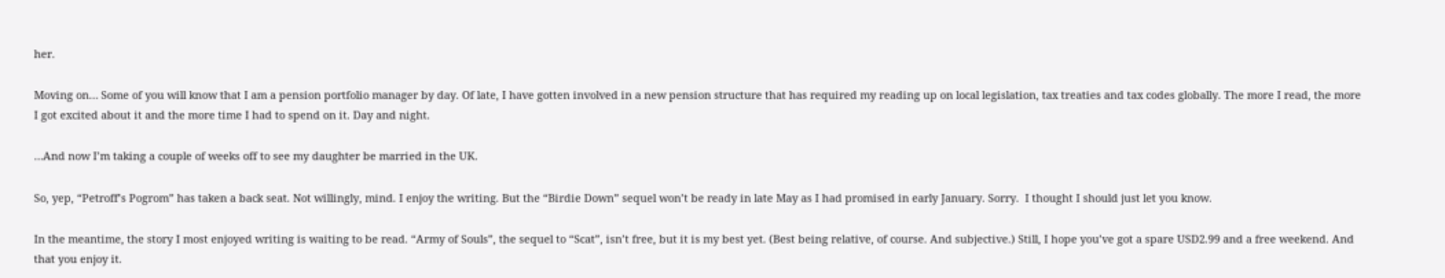her.

Moving on… Some of you will know that I am a pension portfolio manager by day. Of late, I have gotten involved in a new pension structure that has required my reading up on local legislation, tax treaties and tax codes globally. The more I read, the more I got excited about it and the more time I had to spend on it. Day and night.

…And now I’m taking a couple of weeks off to see my daughter be married in the UK.

So, yep, “Petroff’s Pogrom” has taken a back seat. Not willingly, mind. I enjoy the writing. But the “Birdie Down” sequel won’t be ready in late May as I had promised in early January. Sorry.  I thought I should just let you know.

In the meantime, the story I most enjoyed writing is waiting to be read. “Army of Souls”, the sequel to “Scat”, isn’t free, but it is my best yet. (Best being relative, of course. And subjective.) Still, I hope you’ve got a spare USD2.99 and a free weekend. And that you enjoy it.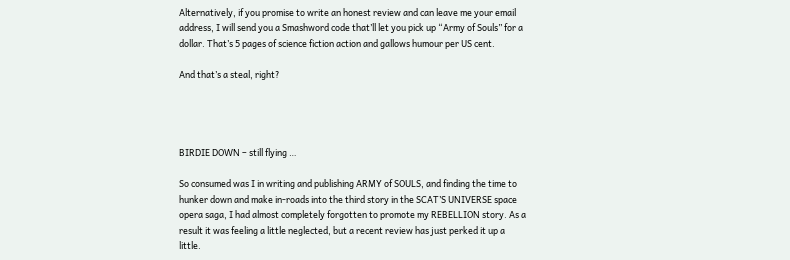Alternatively, if you promise to write an honest review and can leave me your email address, I will send you a Smashword code that’ll let you pick up “Army of Souls” for a dollar. That’s 5 pages of science fiction action and gallows humour per US cent.

And that’s a steal, right?




BIRDIE DOWN – still flying …

So consumed was I in writing and publishing ARMY of SOULS, and finding the time to hunker down and make in-roads into the third story in the SCAT’S UNIVERSE space opera saga, I had almost completely forgotten to promote my REBELLION story. As a result it was feeling a little neglected, but a recent review has just perked it up a little.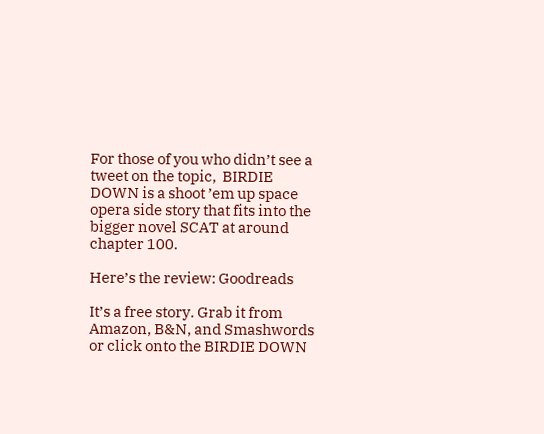For those of you who didn’t see a tweet on the topic,  BIRDIE DOWN is a shoot ’em up space opera side story that fits into the bigger novel SCAT at around chapter 100.

Here’s the review: Goodreads

It’s a free story. Grab it from Amazon, B&N, and Smashwords or click onto the BIRDIE DOWN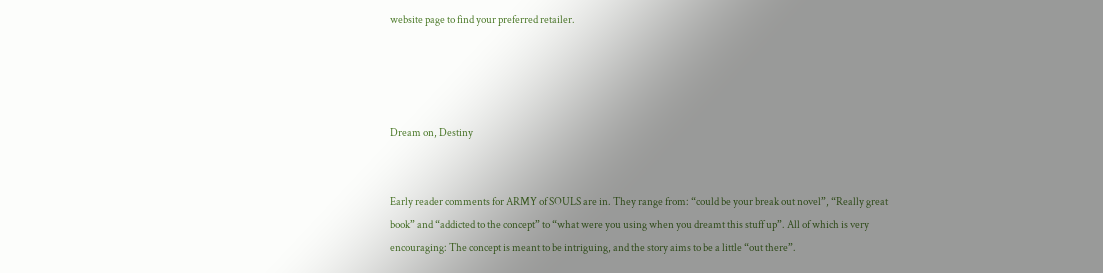website page to find your preferred retailer.




Dream on, Destiny


Early reader comments for ARMY of SOULS are in. They range from: “could be your break out novel”, “Really great book” and “addicted to the concept” to “what were you using when you dreamt this stuff up”. All of which is very encouraging: The concept is meant to be intriguing, and the story aims to be a little “out there”.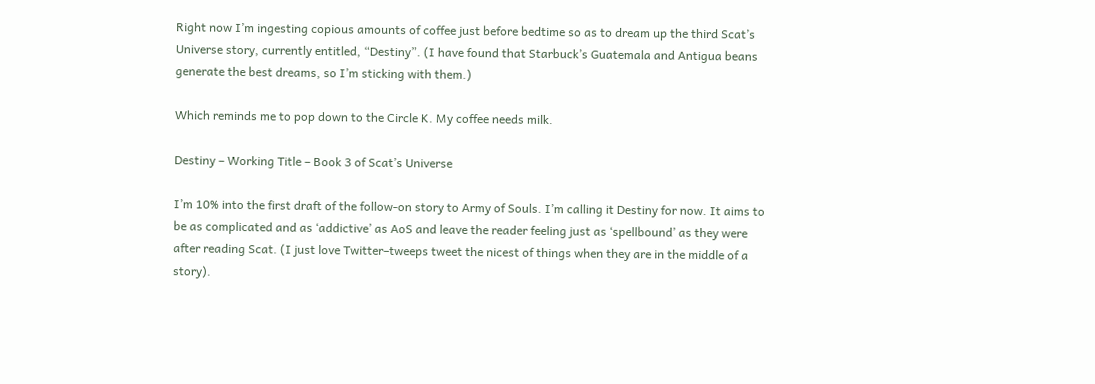Right now I’m ingesting copious amounts of coffee just before bedtime so as to dream up the third Scat’s Universe story, currently entitled, “Destiny”. (I have found that Starbuck’s Guatemala and Antigua beans generate the best dreams, so I’m sticking with them.)

Which reminds me to pop down to the Circle K. My coffee needs milk.

Destiny – Working Title – Book 3 of Scat’s Universe

I’m 10% into the first draft of the follow-on story to Army of Souls. I’m calling it Destiny for now. It aims to be as complicated and as ‘addictive’ as AoS and leave the reader feeling just as ‘spellbound’ as they were after reading Scat. (I just love Twitter–tweeps tweet the nicest of things when they are in the middle of a story).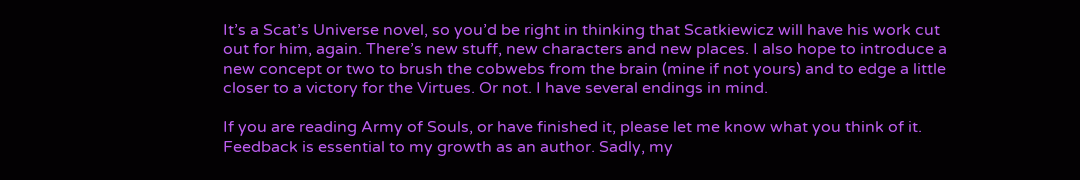It’s a Scat’s Universe novel, so you’d be right in thinking that Scatkiewicz will have his work cut out for him, again. There’s new stuff, new characters and new places. I also hope to introduce a new concept or two to brush the cobwebs from the brain (mine if not yours) and to edge a little closer to a victory for the Virtues. Or not. I have several endings in mind.

If you are reading Army of Souls, or have finished it, please let me know what you think of it. Feedback is essential to my growth as an author. Sadly, my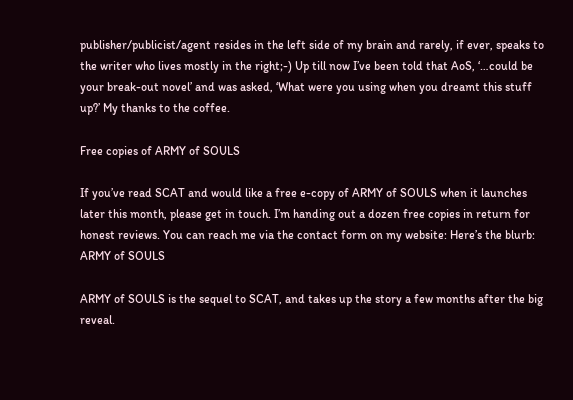publisher/publicist/agent resides in the left side of my brain and rarely, if ever, speaks to the writer who lives mostly in the right;-) Up till now I’ve been told that AoS, ‘…could be your break-out novel’ and was asked, ‘What were you using when you dreamt this stuff up?’ My thanks to the coffee.

Free copies of ARMY of SOULS

If you’ve read SCAT and would like a free e-copy of ARMY of SOULS when it launches later this month, please get in touch. I’m handing out a dozen free copies in return for honest reviews. You can reach me via the contact form on my website: Here’s the blurb: ARMY of SOULS

ARMY of SOULS is the sequel to SCAT, and takes up the story a few months after the big reveal.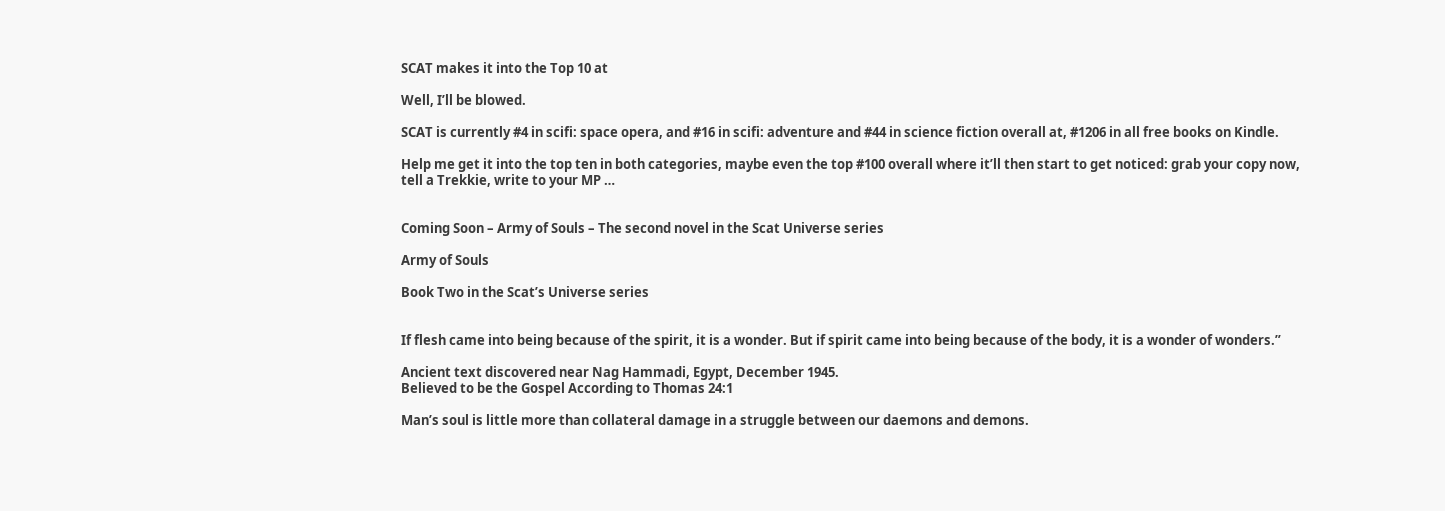SCAT makes it into the Top 10 at

Well, I’ll be blowed.

SCAT is currently #4 in scifi: space opera, and #16 in scifi: adventure and #44 in science fiction overall at, #1206 in all free books on Kindle.

Help me get it into the top ten in both categories, maybe even the top #100 overall where it’ll then start to get noticed: grab your copy now, tell a Trekkie, write to your MP …


Coming Soon – Army of Souls – The second novel in the Scat Universe series

Army of Souls

Book Two in the Scat’s Universe series


If flesh came into being because of the spirit, it is a wonder. But if spirit came into being because of the body, it is a wonder of wonders.”

Ancient text discovered near Nag Hammadi, Egypt, December 1945.
Believed to be the Gospel According to Thomas 24:1

Man’s soul is little more than collateral damage in a struggle between our daemons and demons.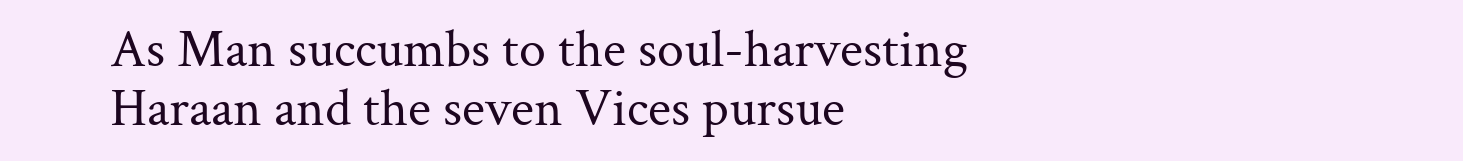As Man succumbs to the soul-harvesting Haraan and the seven Vices pursue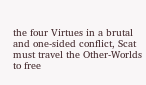the four Virtues in a brutal and one-sided conflict, Scat must travel the Other-Worlds to free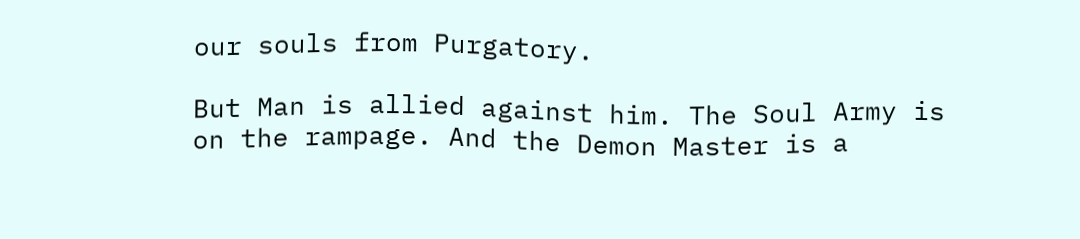our souls from Purgatory.

But Man is allied against him. The Soul Army is on the rampage. And the Demon Master is a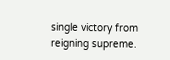single victory from reigning supreme.